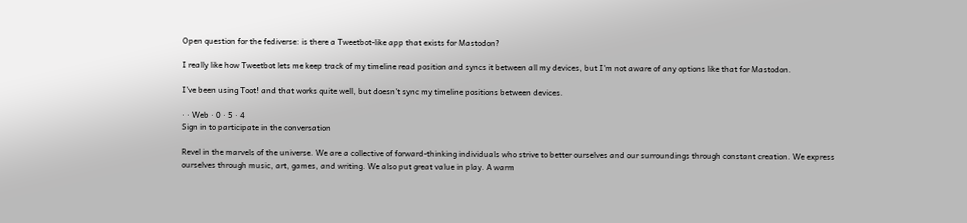Open question for the fediverse: is there a Tweetbot-like app that exists for Mastodon?

I really like how Tweetbot lets me keep track of my timeline read position and syncs it between all my devices, but I'm not aware of any options like that for Mastodon.

I've been using Toot! and that works quite well, but doesn't sync my timeline positions between devices.

· · Web · 0 · 5 · 4
Sign in to participate in the conversation

Revel in the marvels of the universe. We are a collective of forward-thinking individuals who strive to better ourselves and our surroundings through constant creation. We express ourselves through music, art, games, and writing. We also put great value in play. A warm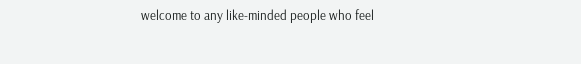welcome to any like-minded people who feel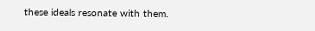these ideals resonate with them.